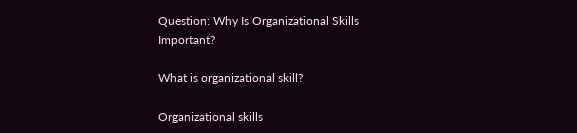Question: Why Is Organizational Skills Important?

What is organizational skill?

Organizational skills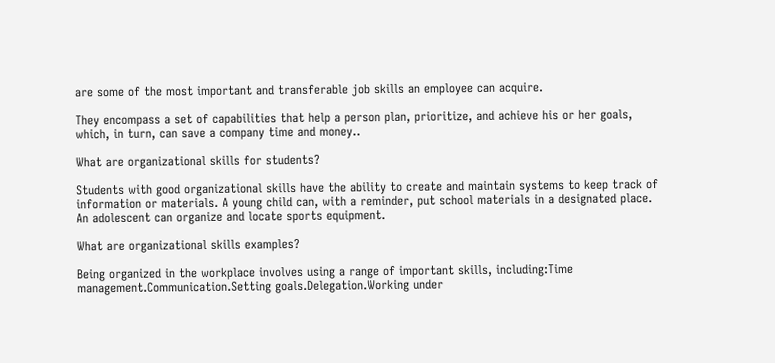are some of the most important and transferable job skills an employee can acquire.

They encompass a set of capabilities that help a person plan, prioritize, and achieve his or her goals, which, in turn, can save a company time and money..

What are organizational skills for students?

Students with good organizational skills have the ability to create and maintain systems to keep track of information or materials. A young child can, with a reminder, put school materials in a designated place. An adolescent can organize and locate sports equipment.

What are organizational skills examples?

Being organized in the workplace involves using a range of important skills, including:Time management.Communication.Setting goals.Delegation.Working under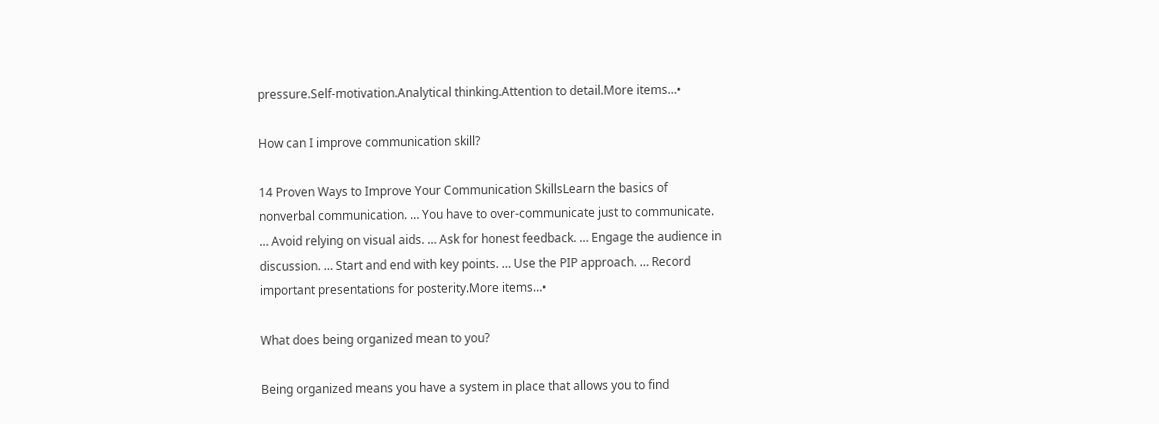pressure.Self-motivation.Analytical thinking.Attention to detail.More items…•

How can I improve communication skill?

14 Proven Ways to Improve Your Communication SkillsLearn the basics of nonverbal communication. … You have to over-communicate just to communicate. … Avoid relying on visual aids. … Ask for honest feedback. … Engage the audience in discussion. … Start and end with key points. … Use the PIP approach. … Record important presentations for posterity.More items…•

What does being organized mean to you?

Being organized means you have a system in place that allows you to find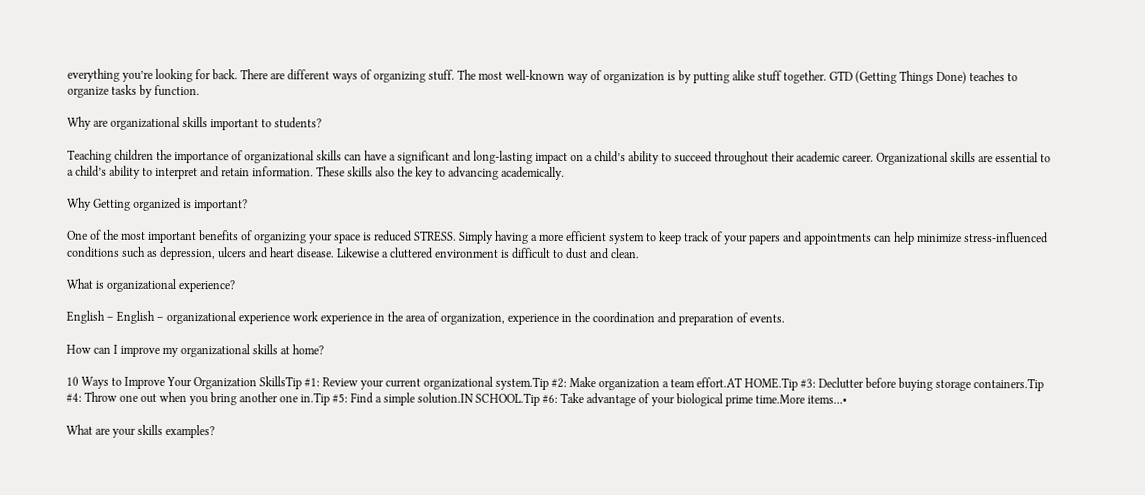everything you’re looking for back. There are different ways of organizing stuff. The most well-known way of organization is by putting alike stuff together. GTD (Getting Things Done) teaches to organize tasks by function.

Why are organizational skills important to students?

Teaching children the importance of organizational skills can have a significant and long-lasting impact on a child’s ability to succeed throughout their academic career. Organizational skills are essential to a child’s ability to interpret and retain information. These skills also the key to advancing academically.

Why Getting organized is important?

One of the most important benefits of organizing your space is reduced STRESS. Simply having a more efficient system to keep track of your papers and appointments can help minimize stress-influenced conditions such as depression, ulcers and heart disease. Likewise a cluttered environment is difficult to dust and clean.

What is organizational experience?

English – English – organizational experience work experience in the area of organization, experience in the coordination and preparation of events.

How can I improve my organizational skills at home?

10 Ways to Improve Your Organization SkillsTip #1: Review your current organizational system.Tip #2: Make organization a team effort.AT HOME.Tip #3: Declutter before buying storage containers.Tip #4: Throw one out when you bring another one in.Tip #5: Find a simple solution.IN SCHOOL.Tip #6: Take advantage of your biological prime time.More items…•

What are your skills examples?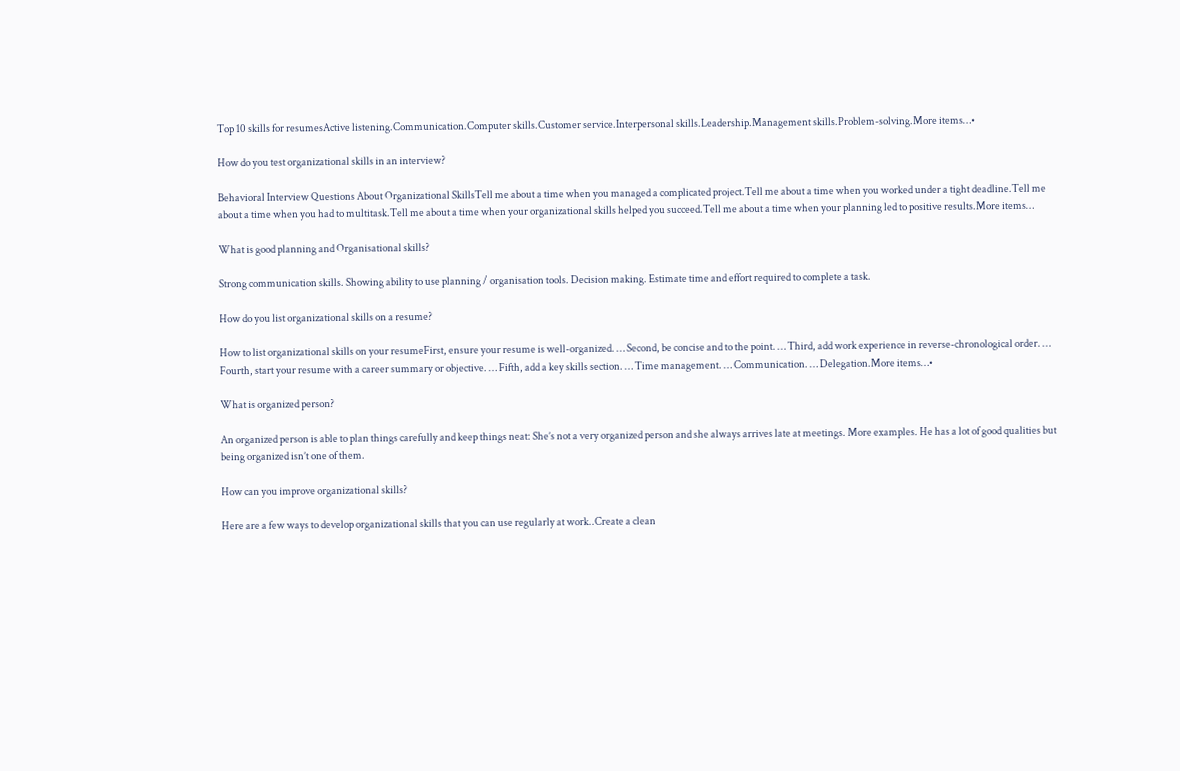Top 10 skills for resumesActive listening.Communication.Computer skills.Customer service.Interpersonal skills.Leadership.Management skills.Problem-solving.More items…•

How do you test organizational skills in an interview?

Behavioral Interview Questions About Organizational SkillsTell me about a time when you managed a complicated project.Tell me about a time when you worked under a tight deadline.Tell me about a time when you had to multitask.Tell me about a time when your organizational skills helped you succeed.Tell me about a time when your planning led to positive results.More items…

What is good planning and Organisational skills?

Strong communication skills. Showing ability to use planning / organisation tools. Decision making. Estimate time and effort required to complete a task.

How do you list organizational skills on a resume?

How to list organizational skills on your resumeFirst, ensure your resume is well-organized. … Second, be concise and to the point. … Third, add work experience in reverse-chronological order. … Fourth, start your resume with a career summary or objective. … Fifth, add a key skills section. … Time management. … Communication. … Delegation.More items…•

What is organized person?

An organized person is able to plan things carefully and keep things neat: She’s not a very organized person and she always arrives late at meetings. More examples. He has a lot of good qualities but being organized isn’t one of them.

How can you improve organizational skills?

Here are a few ways to develop organizational skills that you can use regularly at work..Create a clean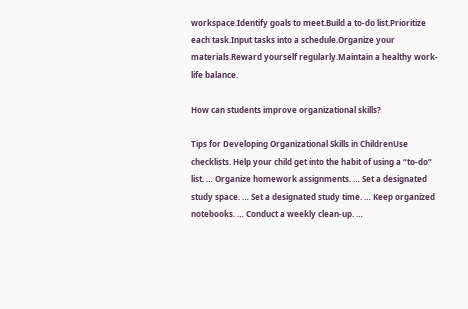workspace.Identify goals to meet.Build a to-do list.Prioritize each task.Input tasks into a schedule.Organize your materials.Reward yourself regularly.Maintain a healthy work-life balance.

How can students improve organizational skills?

Tips for Developing Organizational Skills in ChildrenUse checklists. Help your child get into the habit of using a “to-do” list. … Organize homework assignments. … Set a designated study space. … Set a designated study time. … Keep organized notebooks. … Conduct a weekly clean-up. …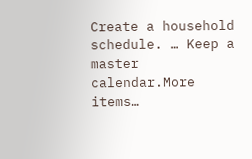Create a household schedule. … Keep a master calendar.More items…